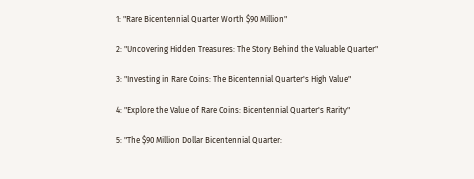1: "Rare Bicentennial Quarter Worth $90 Million"

2: "Uncovering Hidden Treasures: The Story Behind the Valuable Quarter"

3: "Investing in Rare Coins: The Bicentennial Quarter's High Value"

4: "Explore the Value of Rare Coins: Bicentennial Quarter's Rarity"

5: "The $90 Million Dollar Bicentennial Quarter: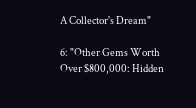A Collector's Dream"

6: "Other Gems Worth Over $800,000: Hidden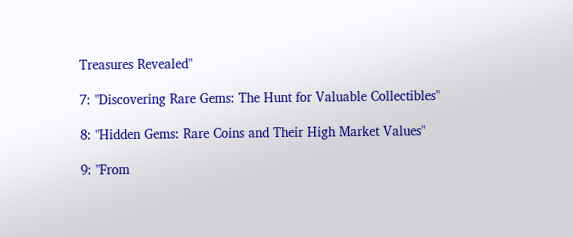Treasures Revealed"

7: "Discovering Rare Gems: The Hunt for Valuable Collectibles"

8: "Hidden Gems: Rare Coins and Their High Market Values"

9: "From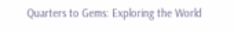Quarters to Gems: Exploring the World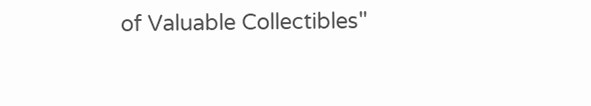of Valuable Collectibles"